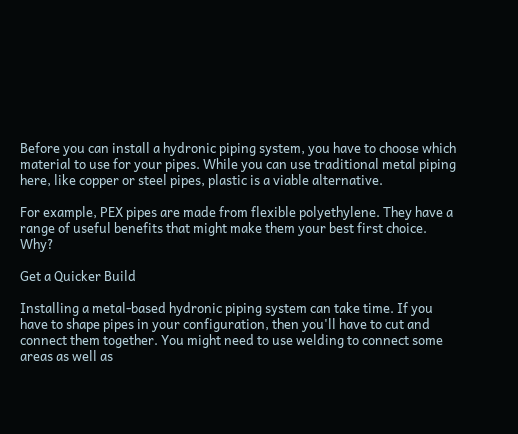Before you can install a hydronic piping system, you have to choose which material to use for your pipes. While you can use traditional metal piping here, like copper or steel pipes, plastic is a viable alternative.

For example, PEX pipes are made from flexible polyethylene. They have a range of useful benefits that might make them your best first choice. Why?

Get a Quicker Build

Installing a metal-based hydronic piping system can take time. If you have to shape pipes in your configuration, then you'll have to cut and connect them together. You might need to use welding to connect some areas as well as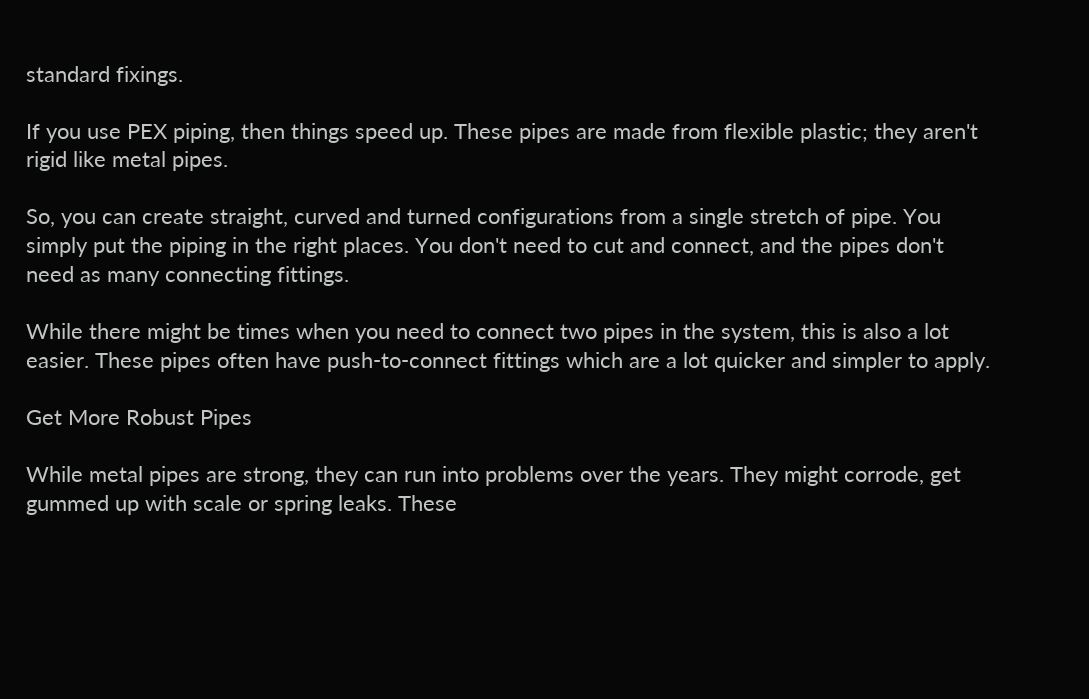standard fixings.

If you use PEX piping, then things speed up. These pipes are made from flexible plastic; they aren't rigid like metal pipes.

So, you can create straight, curved and turned configurations from a single stretch of pipe. You simply put the piping in the right places. You don't need to cut and connect, and the pipes don't need as many connecting fittings.

While there might be times when you need to connect two pipes in the system, this is also a lot easier. These pipes often have push-to-connect fittings which are a lot quicker and simpler to apply.

Get More Robust Pipes

While metal pipes are strong, they can run into problems over the years. They might corrode, get gummed up with scale or spring leaks. These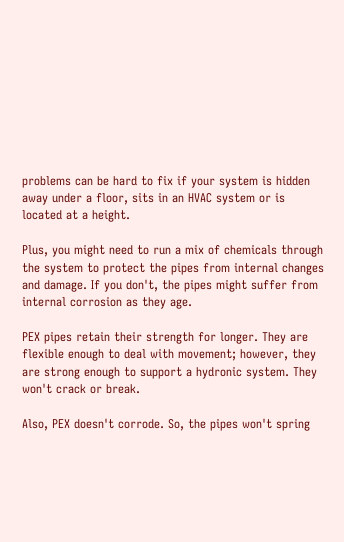problems can be hard to fix if your system is hidden away under a floor, sits in an HVAC system or is located at a height.

Plus, you might need to run a mix of chemicals through the system to protect the pipes from internal changes and damage. If you don't, the pipes might suffer from internal corrosion as they age.

PEX pipes retain their strength for longer. They are flexible enough to deal with movement; however, they are strong enough to support a hydronic system. They won't crack or break.

Also, PEX doesn't corrode. So, the pipes won't spring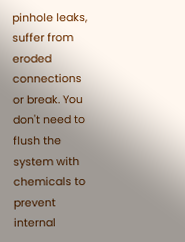pinhole leaks, suffer from eroded connections or break. You don't need to flush the system with chemicals to prevent internal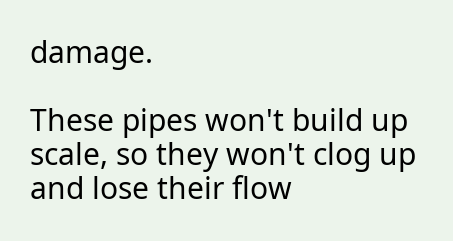damage.

These pipes won't build up scale, so they won't clog up and lose their flow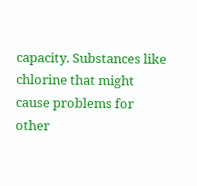capacity. Substances like chlorine that might cause problems for other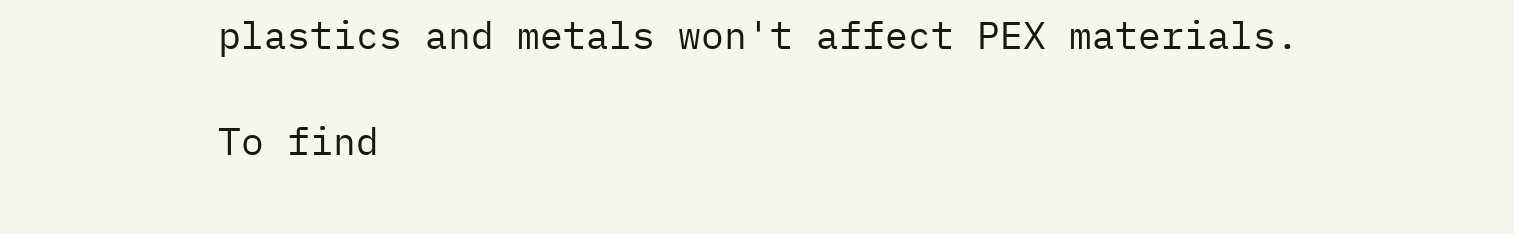plastics and metals won't affect PEX materials.

To find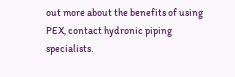out more about the benefits of using PEX, contact hydronic piping specialists.